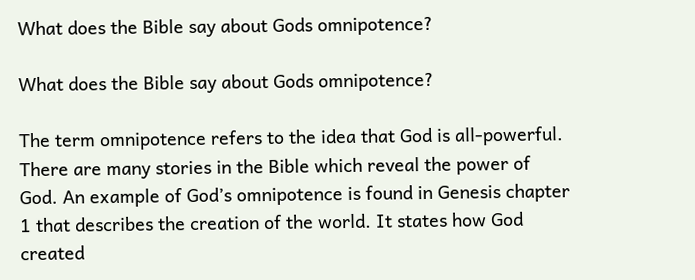What does the Bible say about Gods omnipotence?

What does the Bible say about Gods omnipotence?

The term omnipotence refers to the idea that God is all-powerful. There are many stories in the Bible which reveal the power of God. An example of God’s omnipotence is found in Genesis chapter 1 that describes the creation of the world. It states how God created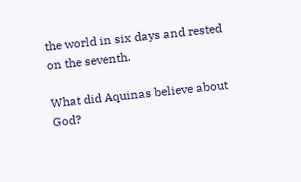the world in six days and rested on the seventh.

What did Aquinas believe about God?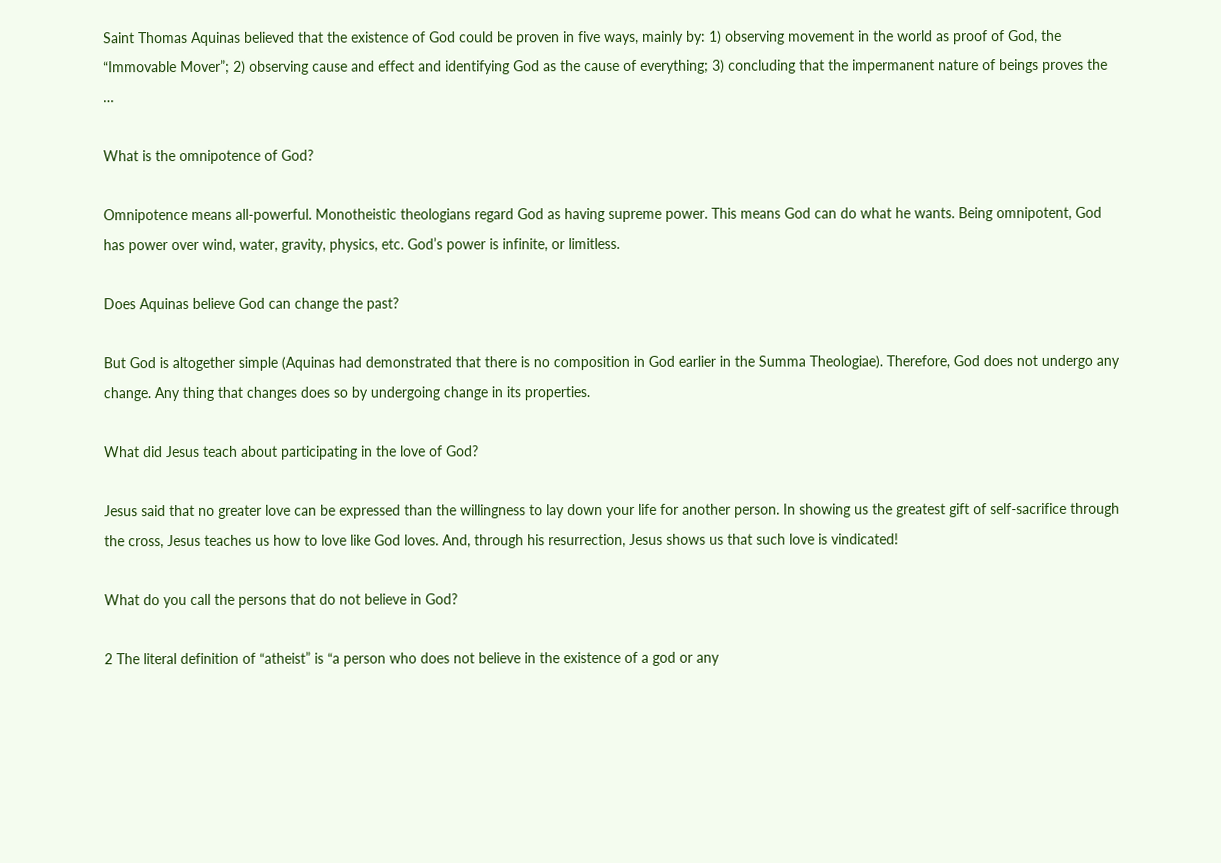Saint Thomas Aquinas believed that the existence of God could be proven in five ways, mainly by: 1) observing movement in the world as proof of God, the “Immovable Mover”; 2) observing cause and effect and identifying God as the cause of everything; 3) concluding that the impermanent nature of beings proves the …

What is the omnipotence of God?

Omnipotence means all-powerful. Monotheistic theologians regard God as having supreme power. This means God can do what he wants. Being omnipotent, God has power over wind, water, gravity, physics, etc. God’s power is infinite, or limitless.

Does Aquinas believe God can change the past?

But God is altogether simple (Aquinas had demonstrated that there is no composition in God earlier in the Summa Theologiae). Therefore, God does not undergo any change. Any thing that changes does so by undergoing change in its properties.

What did Jesus teach about participating in the love of God?

Jesus said that no greater love can be expressed than the willingness to lay down your life for another person. In showing us the greatest gift of self-sacrifice through the cross, Jesus teaches us how to love like God loves. And, through his resurrection, Jesus shows us that such love is vindicated!

What do you call the persons that do not believe in God?

2 The literal definition of “atheist” is “a person who does not believe in the existence of a god or any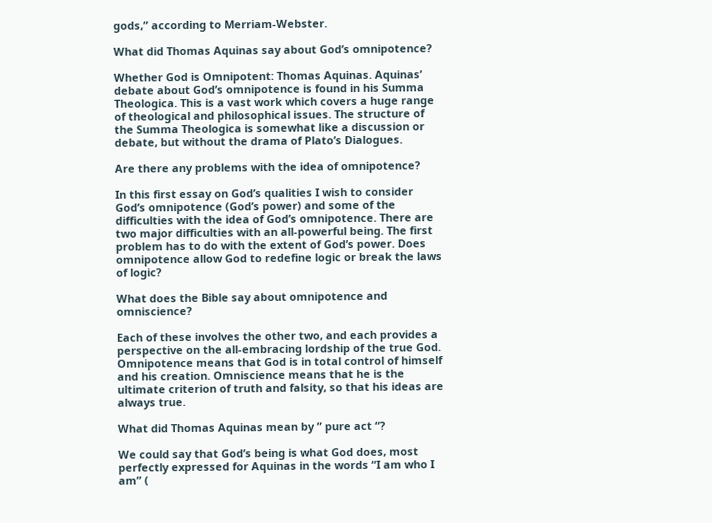gods,” according to Merriam-Webster.

What did Thomas Aquinas say about God’s omnipotence?

Whether God is Omnipotent: Thomas Aquinas. Aquinas’ debate about God’s omnipotence is found in his Summa Theologica. This is a vast work which covers a huge range of theological and philosophical issues. The structure of the Summa Theologica is somewhat like a discussion or debate, but without the drama of Plato’s Dialogues.

Are there any problems with the idea of omnipotence?

In this first essay on God’s qualities I wish to consider God’s omnipotence (God’s power) and some of the difficulties with the idea of God’s omnipotence. There are two major difficulties with an all-powerful being. The first problem has to do with the extent of God’s power. Does omnipotence allow God to redefine logic or break the laws of logic?

What does the Bible say about omnipotence and omniscience?

Each of these involves the other two, and each provides a perspective on the all-embracing lordship of the true God. Omnipotence means that God is in total control of himself and his creation. Omniscience means that he is the ultimate criterion of truth and falsity, so that his ideas are always true.

What did Thomas Aquinas mean by ” pure act “?

We could say that God’s being is what God does, most perfectly expressed for Aquinas in the words “I am who I am” (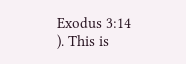Exodus 3:14 ). This is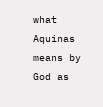what Aquinas means by God as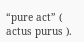“pure act” ( actus purus ).